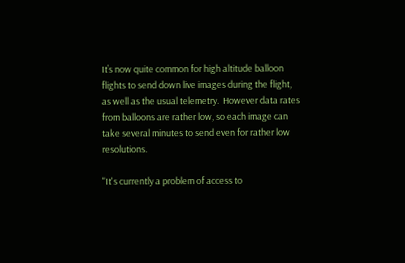It’s now quite common for high altitude balloon flights to send down live images during the flight, as well as the usual telemetry.  However data rates from balloons are rather low, so each image can take several minutes to send even for rather low resolutions.

"It's currently a problem of access to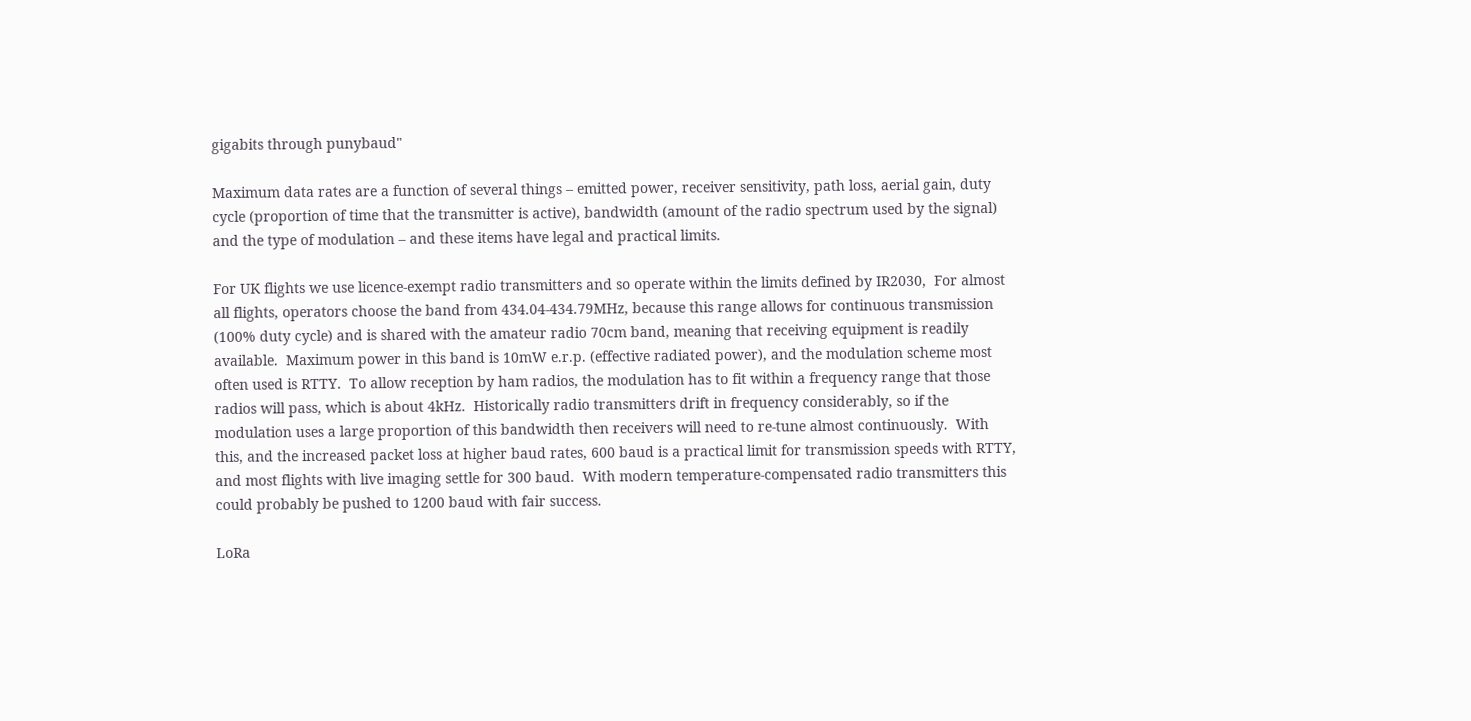gigabits through punybaud"

Maximum data rates are a function of several things – emitted power, receiver sensitivity, path loss, aerial gain, duty cycle (proportion of time that the transmitter is active), bandwidth (amount of the radio spectrum used by the signal) and the type of modulation – and these items have legal and practical limits.

For UK flights we use licence-exempt radio transmitters and so operate within the limits defined by IR2030,  For almost all flights, operators choose the band from 434.04-434.79MHz, because this range allows for continuous transmission (100% duty cycle) and is shared with the amateur radio 70cm band, meaning that receiving equipment is readily available.  Maximum power in this band is 10mW e.r.p. (effective radiated power), and the modulation scheme most often used is RTTY.  To allow reception by ham radios, the modulation has to fit within a frequency range that those radios will pass, which is about 4kHz.  Historically radio transmitters drift in frequency considerably, so if the modulation uses a large proportion of this bandwidth then receivers will need to re-tune almost continuously.  With this, and the increased packet loss at higher baud rates, 600 baud is a practical limit for transmission speeds with RTTY, and most flights with live imaging settle for 300 baud.  With modern temperature-compensated radio transmitters this could probably be pushed to 1200 baud with fair success.

LoRa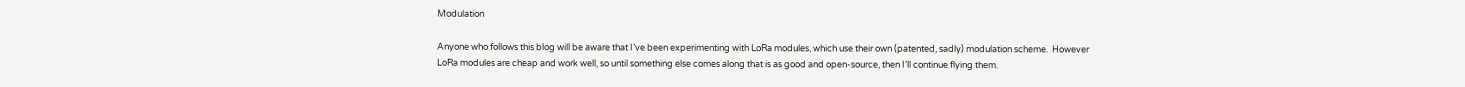Modulation

Anyone who follows this blog will be aware that I’ve been experimenting with LoRa modules, which use their own (patented, sadly) modulation scheme.  However LoRa modules are cheap and work well, so until something else comes along that is as good and open-source, then I’ll continue flying them.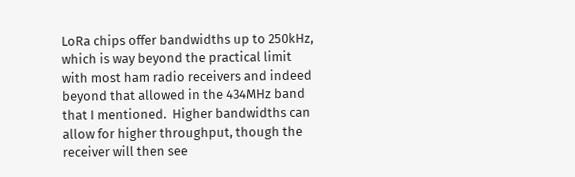LoRa chips offer bandwidths up to 250kHz, which is way beyond the practical limit with most ham radio receivers and indeed beyond that allowed in the 434MHz band that I mentioned.  Higher bandwidths can allow for higher throughput, though the receiver will then see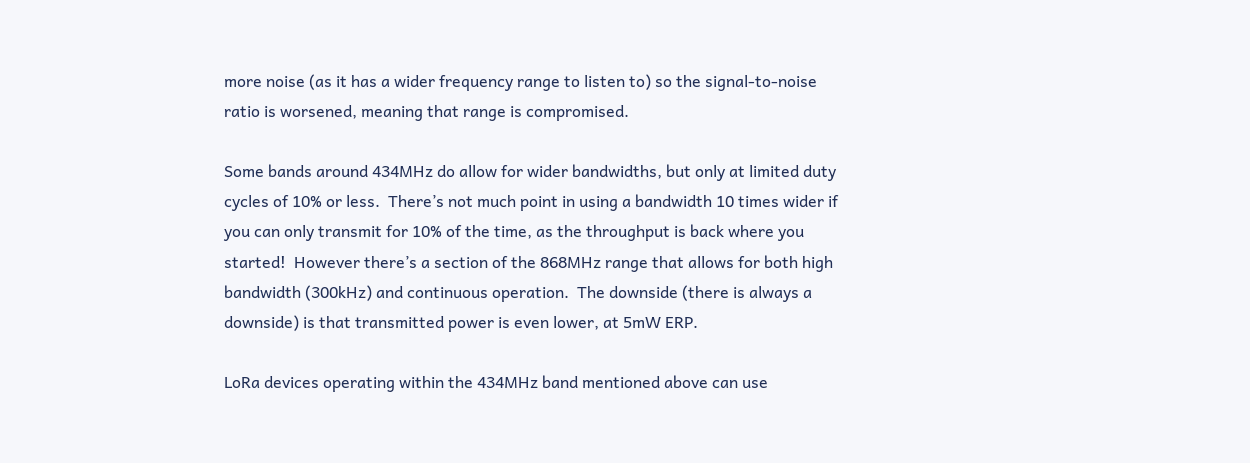more noise (as it has a wider frequency range to listen to) so the signal-to-noise ratio is worsened, meaning that range is compromised.

Some bands around 434MHz do allow for wider bandwidths, but only at limited duty cycles of 10% or less.  There’s not much point in using a bandwidth 10 times wider if you can only transmit for 10% of the time, as the throughput is back where you started!  However there’s a section of the 868MHz range that allows for both high bandwidth (300kHz) and continuous operation.  The downside (there is always a downside) is that transmitted power is even lower, at 5mW ERP.

LoRa devices operating within the 434MHz band mentioned above can use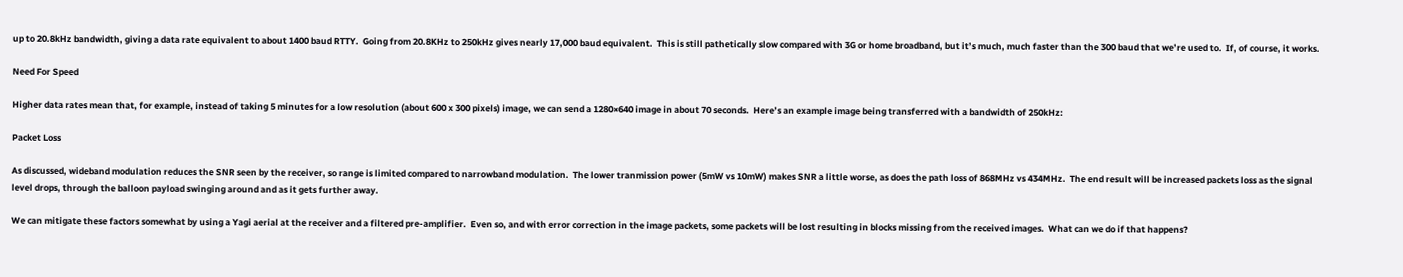up to 20.8kHz bandwidth, giving a data rate equivalent to about 1400 baud RTTY.  Going from 20.8KHz to 250kHz gives nearly 17,000 baud equivalent.  This is still pathetically slow compared with 3G or home broadband, but it’s much, much faster than the 300 baud that we’re used to.  If, of course, it works.

Need For Speed

Higher data rates mean that, for example, instead of taking 5 minutes for a low resolution (about 600 x 300 pixels) image, we can send a 1280×640 image in about 70 seconds.  Here’s an example image being transferred with a bandwidth of 250kHz:

Packet Loss

As discussed, wideband modulation reduces the SNR seen by the receiver, so range is limited compared to narrowband modulation.  The lower tranmission power (5mW vs 10mW) makes SNR a little worse, as does the path loss of 868MHz vs 434MHz.  The end result will be increased packets loss as the signal level drops, through the balloon payload swinging around and as it gets further away.

We can mitigate these factors somewhat by using a Yagi aerial at the receiver and a filtered pre-amplifier.  Even so, and with error correction in the image packets, some packets will be lost resulting in blocks missing from the received images.  What can we do if that happens?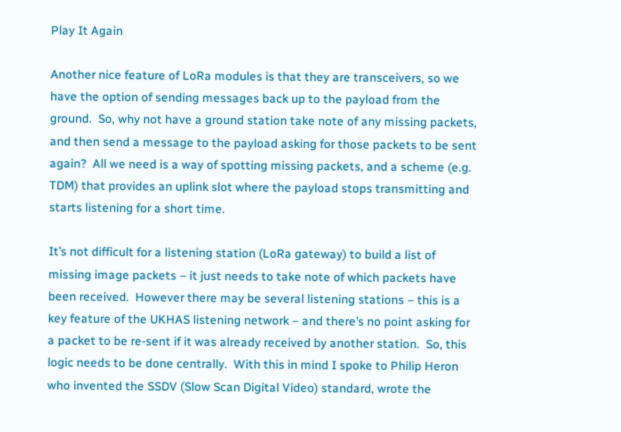Play It Again

Another nice feature of LoRa modules is that they are transceivers, so we have the option of sending messages back up to the payload from the ground.  So, why not have a ground station take note of any missing packets, and then send a message to the payload asking for those packets to be sent again?  All we need is a way of spotting missing packets, and a scheme (e.g. TDM) that provides an uplink slot where the payload stops transmitting and starts listening for a short time.

It’s not difficult for a listening station (LoRa gateway) to build a list of missing image packets – it just needs to take note of which packets have been received.  However there may be several listening stations – this is a key feature of the UKHAS listening network – and there’s no point asking for a packet to be re-sent if it was already received by another station.  So, this logic needs to be done centrally.  With this in mind I spoke to Philip Heron who invented the SSDV (Slow Scan Digital Video) standard, wrote the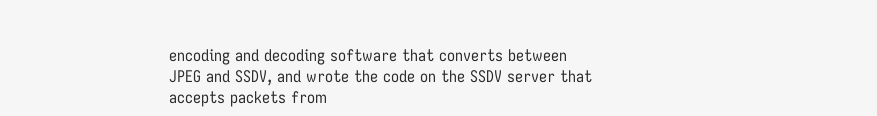encoding and decoding software that converts between JPEG and SSDV, and wrote the code on the SSDV server that accepts packets from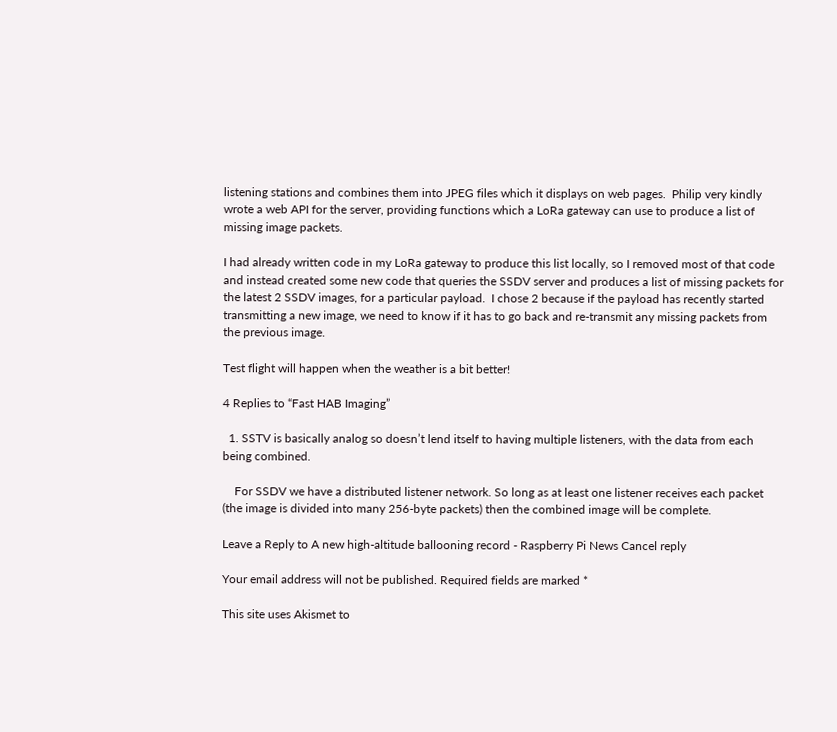listening stations and combines them into JPEG files which it displays on web pages.  Philip very kindly wrote a web API for the server, providing functions which a LoRa gateway can use to produce a list of missing image packets.

I had already written code in my LoRa gateway to produce this list locally, so I removed most of that code and instead created some new code that queries the SSDV server and produces a list of missing packets for the latest 2 SSDV images, for a particular payload.  I chose 2 because if the payload has recently started transmitting a new image, we need to know if it has to go back and re-transmit any missing packets from the previous image.

Test flight will happen when the weather is a bit better!

4 Replies to “Fast HAB Imaging”

  1. SSTV is basically analog so doesn’t lend itself to having multiple listeners, with the data from each being combined.

    For SSDV we have a distributed listener network. So long as at least one listener receives each packet (the image is divided into many 256-byte packets) then the combined image will be complete.

Leave a Reply to A new high-altitude ballooning record - Raspberry Pi News Cancel reply

Your email address will not be published. Required fields are marked *

This site uses Akismet to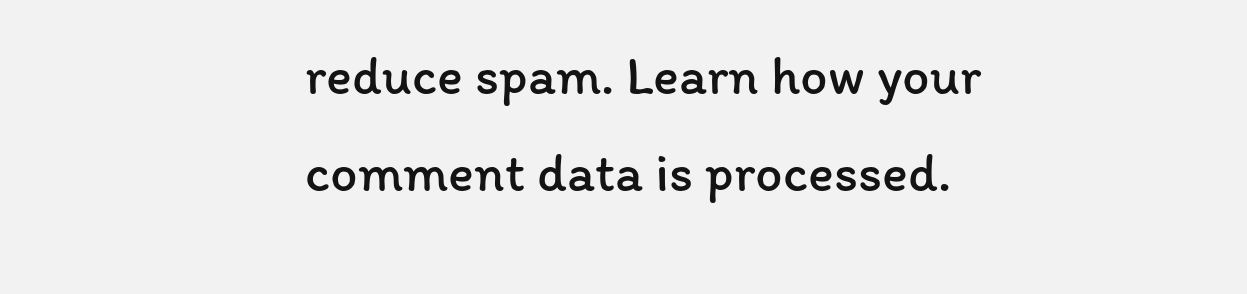reduce spam. Learn how your comment data is processed.